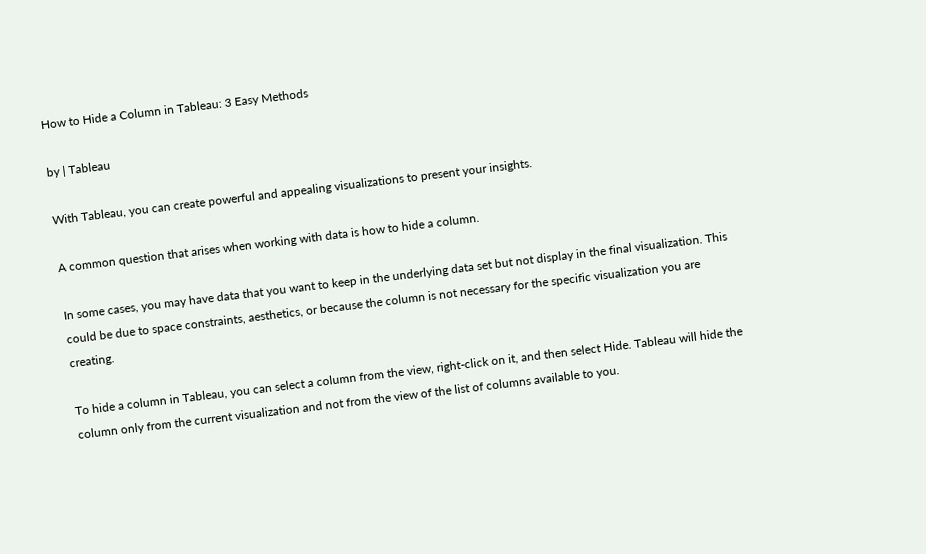How to Hide a Column in Tableau: 3 Easy Methods

by | Tableau

With Tableau, you can create powerful and appealing visualizations to present your insights.

A common question that arises when working with data is how to hide a column.

In some cases, you may have data that you want to keep in the underlying data set but not display in the final visualization. This could be due to space constraints, aesthetics, or because the column is not necessary for the specific visualization you are creating.

To hide a column in Tableau, you can select a column from the view, right-click on it, and then select Hide. Tableau will hide the column only from the current visualization and not from the view of the list of columns available to you.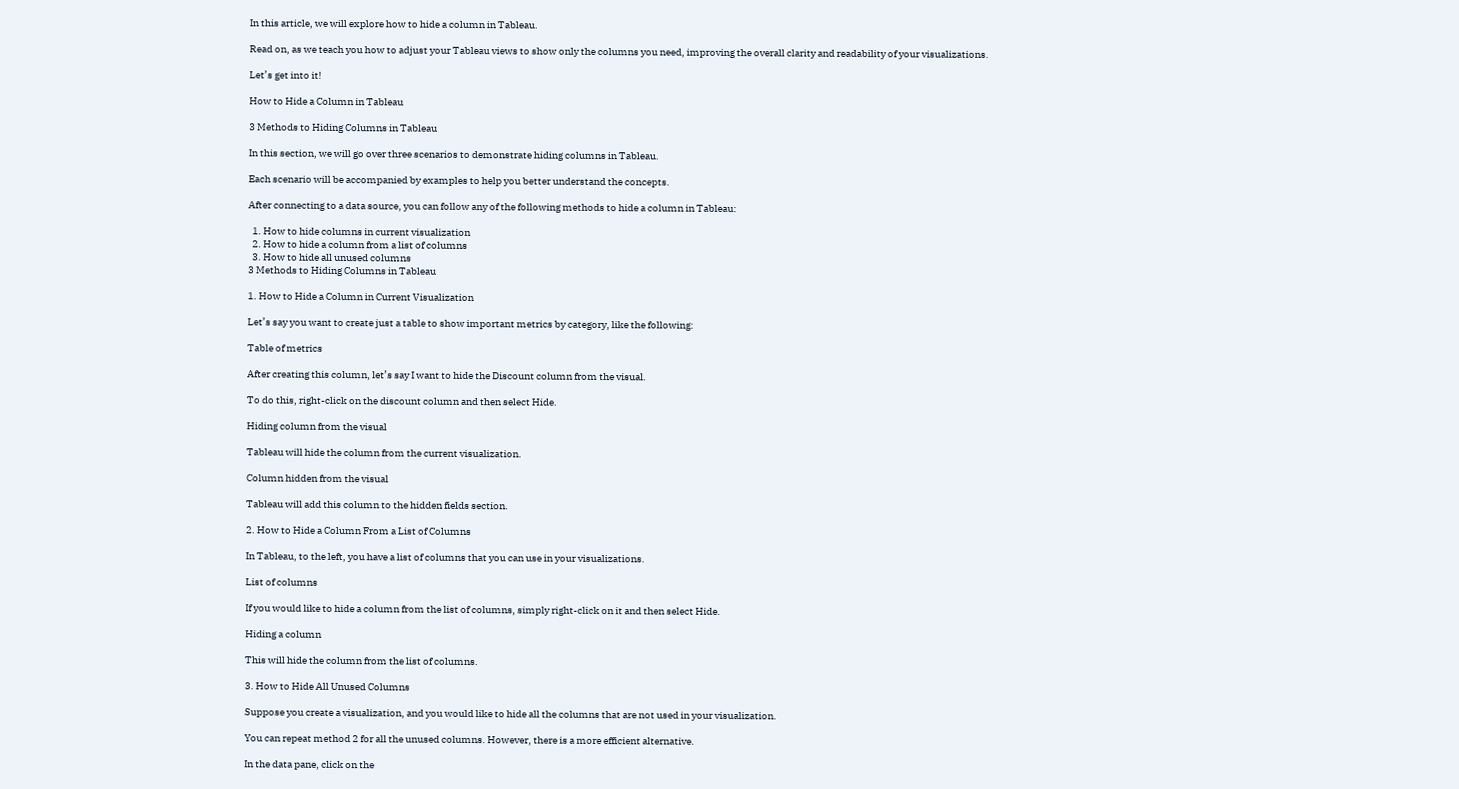In this article, we will explore how to hide a column in Tableau.

Read on, as we teach you how to adjust your Tableau views to show only the columns you need, improving the overall clarity and readability of your visualizations.

Let’s get into it!

How to Hide a Column in Tableau

3 Methods to Hiding Columns in Tableau

In this section, we will go over three scenarios to demonstrate hiding columns in Tableau.

Each scenario will be accompanied by examples to help you better understand the concepts.

After connecting to a data source, you can follow any of the following methods to hide a column in Tableau:

  1. How to hide columns in current visualization
  2. How to hide a column from a list of columns
  3. How to hide all unused columns
3 Methods to Hiding Columns in Tableau

1. How to Hide a Column in Current Visualization

Let’s say you want to create just a table to show important metrics by category, like the following:

Table of metrics

After creating this column, let’s say I want to hide the Discount column from the visual.

To do this, right-click on the discount column and then select Hide.

Hiding column from the visual

Tableau will hide the column from the current visualization.

Column hidden from the visual

Tableau will add this column to the hidden fields section.

2. How to Hide a Column From a List of Columns

In Tableau, to the left, you have a list of columns that you can use in your visualizations.

List of columns

If you would like to hide a column from the list of columns, simply right-click on it and then select Hide.

Hiding a column

This will hide the column from the list of columns.

3. How to Hide All Unused Columns

Suppose you create a visualization, and you would like to hide all the columns that are not used in your visualization.

You can repeat method 2 for all the unused columns. However, there is a more efficient alternative.

In the data pane, click on the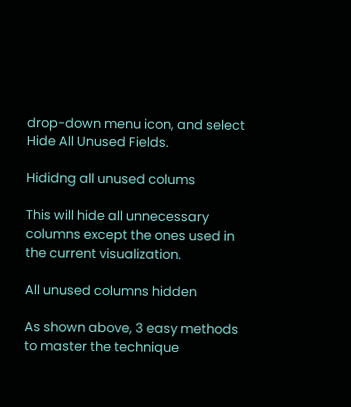drop-down menu icon, and select Hide All Unused Fields.

Hididng all unused colums

This will hide all unnecessary columns except the ones used in the current visualization.

All unused columns hidden

As shown above, 3 easy methods to master the technique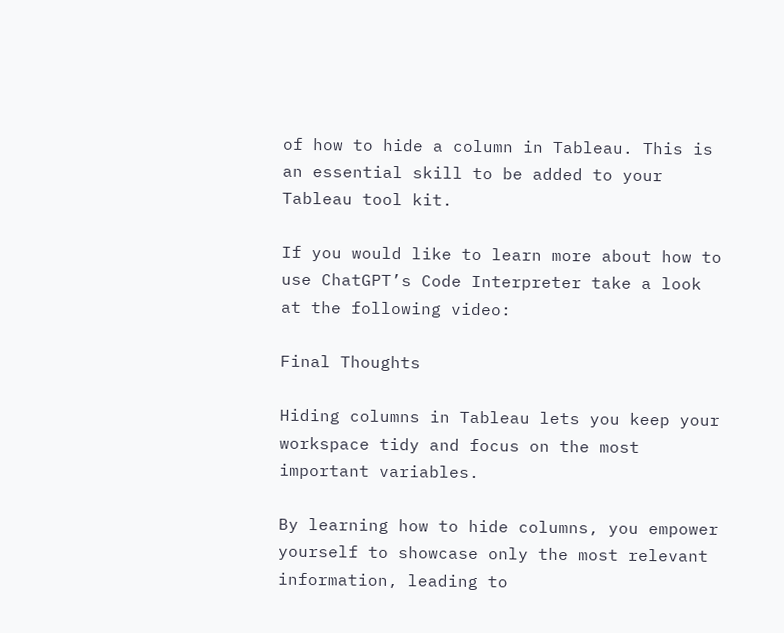of how to hide a column in Tableau. This is an essential skill to be added to your Tableau tool kit.

If you would like to learn more about how to use ChatGPT’s Code Interpreter take a look at the following video:

Final Thoughts

Hiding columns in Tableau lets you keep your workspace tidy and focus on the most important variables.

By learning how to hide columns, you empower yourself to showcase only the most relevant information, leading to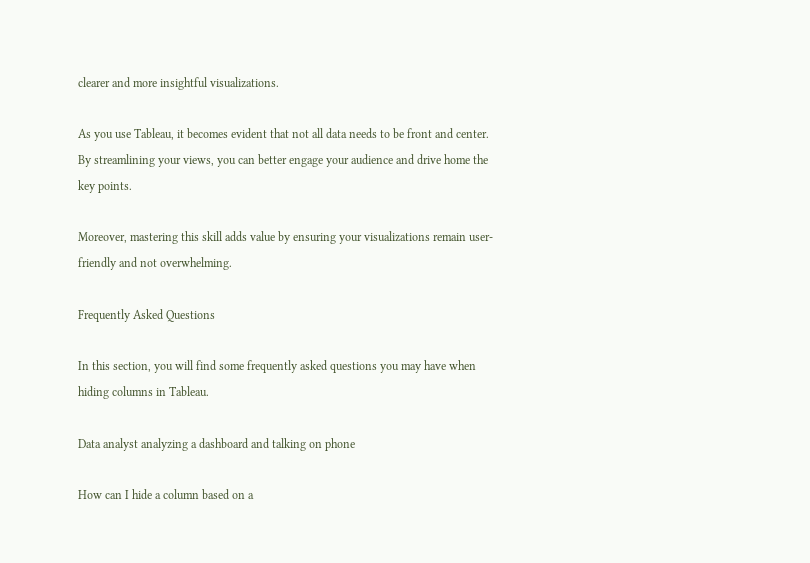clearer and more insightful visualizations.

As you use Tableau, it becomes evident that not all data needs to be front and center. By streamlining your views, you can better engage your audience and drive home the key points.

Moreover, mastering this skill adds value by ensuring your visualizations remain user-friendly and not overwhelming.

Frequently Asked Questions

In this section, you will find some frequently asked questions you may have when hiding columns in Tableau.

Data analyst analyzing a dashboard and talking on phone

How can I hide a column based on a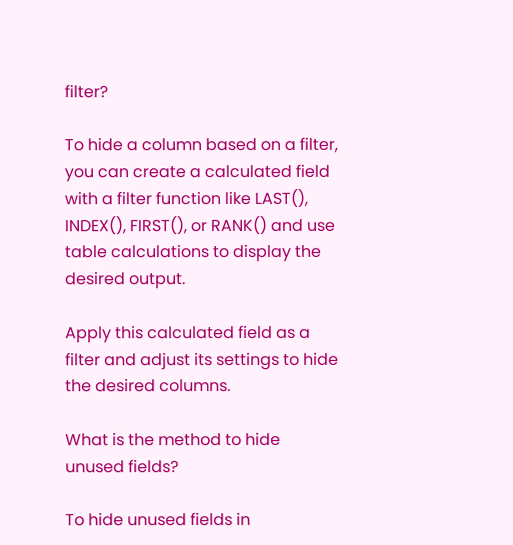filter?

To hide a column based on a filter, you can create a calculated field with a filter function like LAST(), INDEX(), FIRST(), or RANK() and use table calculations to display the desired output.

Apply this calculated field as a filter and adjust its settings to hide the desired columns.

What is the method to hide unused fields?

To hide unused fields in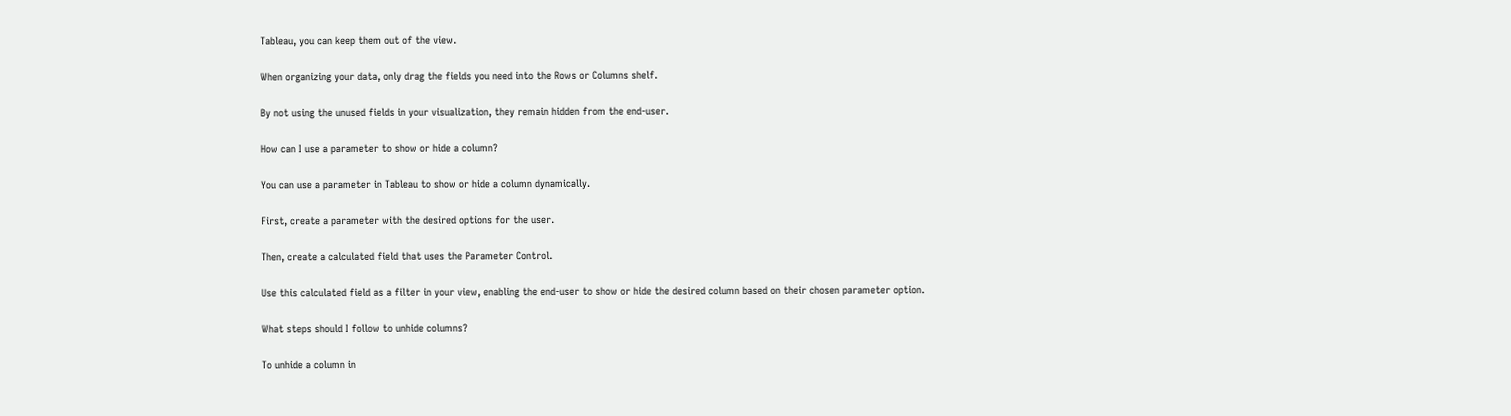Tableau, you can keep them out of the view.

When organizing your data, only drag the fields you need into the Rows or Columns shelf.

By not using the unused fields in your visualization, they remain hidden from the end-user.

How can I use a parameter to show or hide a column?

You can use a parameter in Tableau to show or hide a column dynamically.

First, create a parameter with the desired options for the user.

Then, create a calculated field that uses the Parameter Control.

Use this calculated field as a filter in your view, enabling the end-user to show or hide the desired column based on their chosen parameter option.

What steps should I follow to unhide columns?

To unhide a column in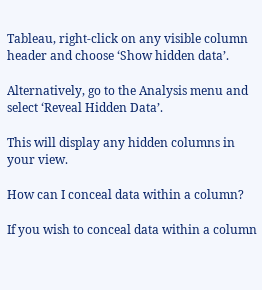Tableau, right-click on any visible column header and choose ‘Show hidden data’.

Alternatively, go to the Analysis menu and select ‘Reveal Hidden Data’.

This will display any hidden columns in your view.

How can I conceal data within a column?

If you wish to conceal data within a column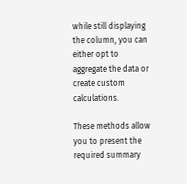while still displaying the column, you can either opt to aggregate the data or create custom calculations.

These methods allow you to present the required summary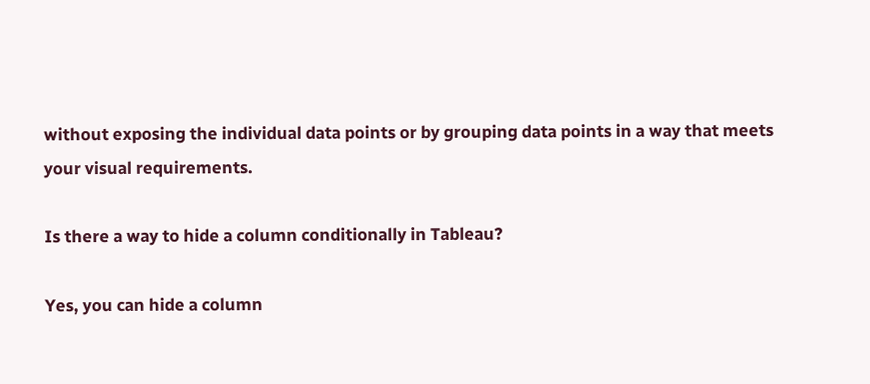without exposing the individual data points or by grouping data points in a way that meets your visual requirements.

Is there a way to hide a column conditionally in Tableau?

Yes, you can hide a column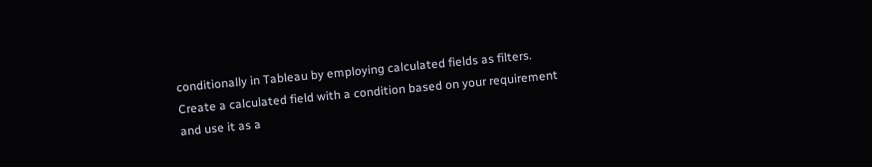conditionally in Tableau by employing calculated fields as filters. Create a calculated field with a condition based on your requirement and use it as a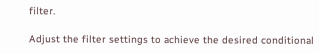filter.

Adjust the filter settings to achieve the desired conditional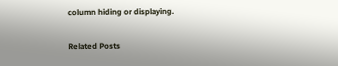column hiding or displaying.

Related Posts